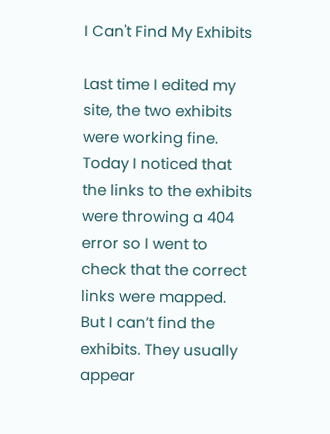I Can't Find My Exhibits

Last time I edited my site, the two exhibits were working fine. Today I noticed that the links to the exhibits were throwing a 404 error so I went to check that the correct links were mapped. But I can’t find the exhibits. They usually appear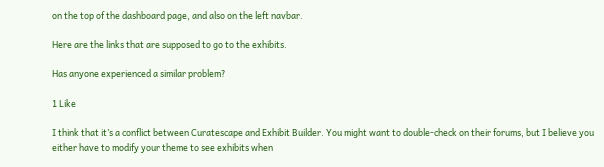on the top of the dashboard page, and also on the left navbar.

Here are the links that are supposed to go to the exhibits.

Has anyone experienced a similar problem?

1 Like

I think that it’s a conflict between Curatescape and Exhibit Builder. You might want to double-check on their forums, but I believe you either have to modify your theme to see exhibits when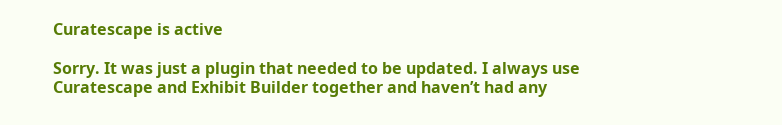Curatescape is active

Sorry. It was just a plugin that needed to be updated. I always use Curatescape and Exhibit Builder together and haven’t had any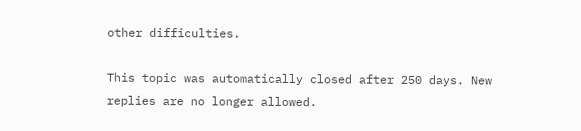other difficulties.

This topic was automatically closed after 250 days. New replies are no longer allowed.